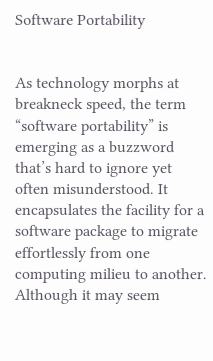Software Portability


As technology morphs at breakneck speed, the term “software portability” is emerging as a buzzword that’s hard to ignore yet often misunderstood. It encapsulates the facility for a software package to migrate effortlessly from one computing milieu to another. Although it may seem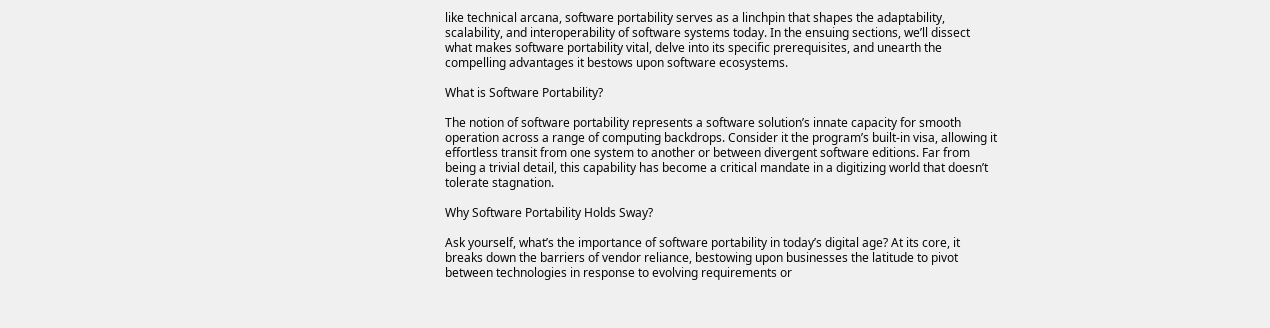like technical arcana, software portability serves as a linchpin that shapes the adaptability, scalability, and interoperability of software systems today. In the ensuing sections, we’ll dissect what makes software portability vital, delve into its specific prerequisites, and unearth the compelling advantages it bestows upon software ecosystems.

What is Software Portability?

The notion of software portability represents a software solution’s innate capacity for smooth operation across a range of computing backdrops. Consider it the program’s built-in visa, allowing it effortless transit from one system to another or between divergent software editions. Far from being a trivial detail, this capability has become a critical mandate in a digitizing world that doesn’t tolerate stagnation.

Why Software Portability Holds Sway?

Ask yourself, what’s the importance of software portability in today’s digital age? At its core, it breaks down the barriers of vendor reliance, bestowing upon businesses the latitude to pivot between technologies in response to evolving requirements or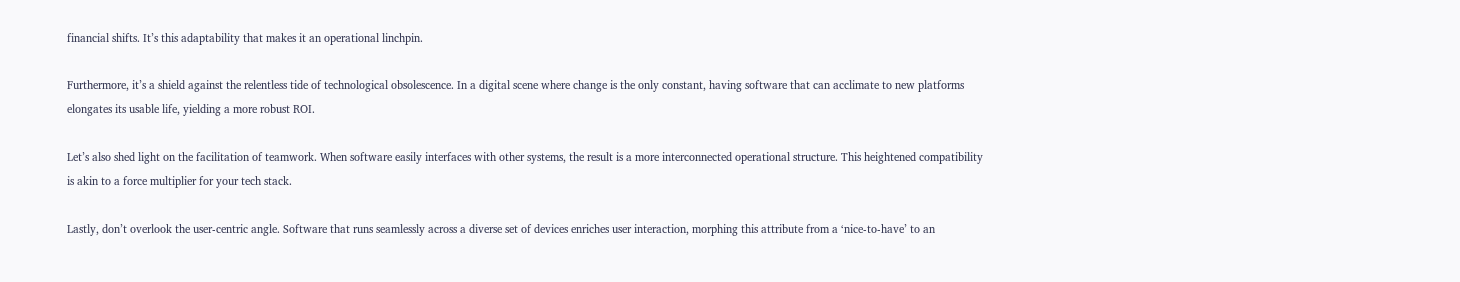financial shifts. It’s this adaptability that makes it an operational linchpin.

Furthermore, it’s a shield against the relentless tide of technological obsolescence. In a digital scene where change is the only constant, having software that can acclimate to new platforms elongates its usable life, yielding a more robust ROI.

Let’s also shed light on the facilitation of teamwork. When software easily interfaces with other systems, the result is a more interconnected operational structure. This heightened compatibility is akin to a force multiplier for your tech stack.

Lastly, don’t overlook the user-centric angle. Software that runs seamlessly across a diverse set of devices enriches user interaction, morphing this attribute from a ‘nice-to-have’ to an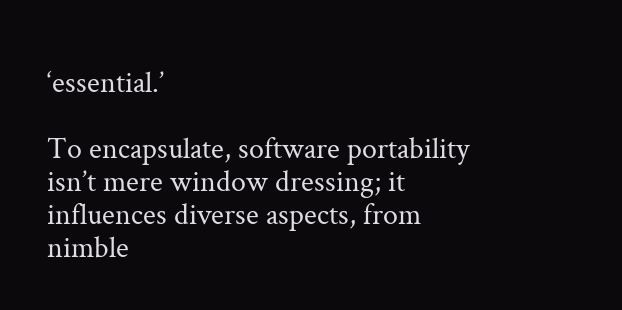‘essential.’

To encapsulate, software portability isn’t mere window dressing; it influences diverse aspects, from nimble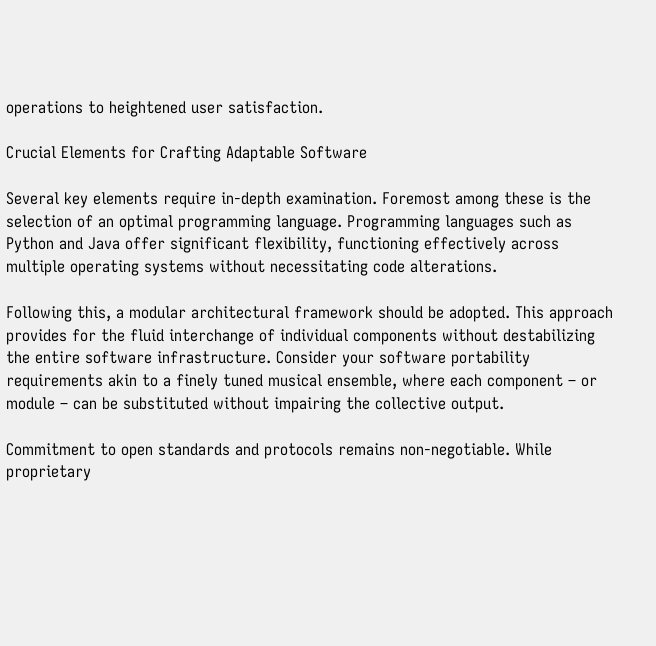operations to heightened user satisfaction.

Crucial Elements for Crafting Adaptable Software

Several key elements require in-depth examination. Foremost among these is the selection of an optimal programming language. Programming languages such as Python and Java offer significant flexibility, functioning effectively across multiple operating systems without necessitating code alterations.

Following this, a modular architectural framework should be adopted. This approach provides for the fluid interchange of individual components without destabilizing the entire software infrastructure. Consider your software portability requirements akin to a finely tuned musical ensemble, where each component – or module – can be substituted without impairing the collective output.

Commitment to open standards and protocols remains non-negotiable. While proprietary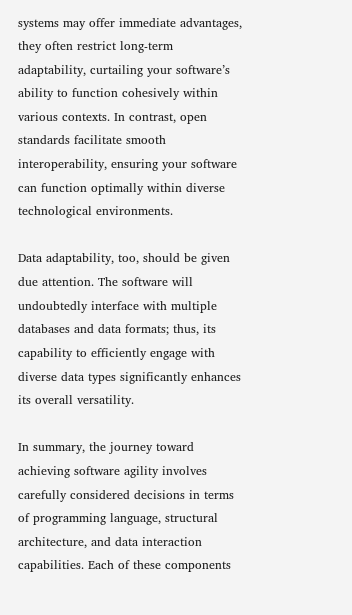systems may offer immediate advantages, they often restrict long-term adaptability, curtailing your software’s ability to function cohesively within various contexts. In contrast, open standards facilitate smooth interoperability, ensuring your software can function optimally within diverse technological environments.

Data adaptability, too, should be given due attention. The software will undoubtedly interface with multiple databases and data formats; thus, its capability to efficiently engage with diverse data types significantly enhances its overall versatility.

In summary, the journey toward achieving software agility involves carefully considered decisions in terms of programming language, structural architecture, and data interaction capabilities. Each of these components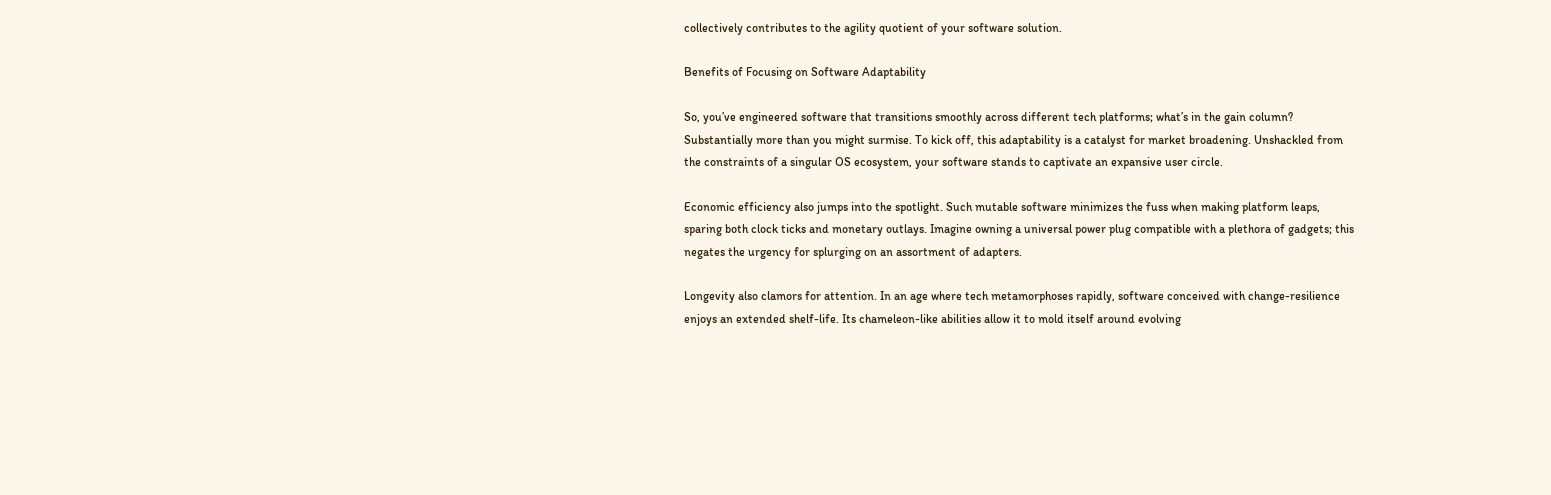collectively contributes to the agility quotient of your software solution.

Benefits of Focusing on Software Adaptability

So, you’ve engineered software that transitions smoothly across different tech platforms; what’s in the gain column? Substantially more than you might surmise. To kick off, this adaptability is a catalyst for market broadening. Unshackled from the constraints of a singular OS ecosystem, your software stands to captivate an expansive user circle.

Economic efficiency also jumps into the spotlight. Such mutable software minimizes the fuss when making platform leaps, sparing both clock ticks and monetary outlays. Imagine owning a universal power plug compatible with a plethora of gadgets; this negates the urgency for splurging on an assortment of adapters.

Longevity also clamors for attention. In an age where tech metamorphoses rapidly, software conceived with change-resilience enjoys an extended shelf-life. Its chameleon-like abilities allow it to mold itself around evolving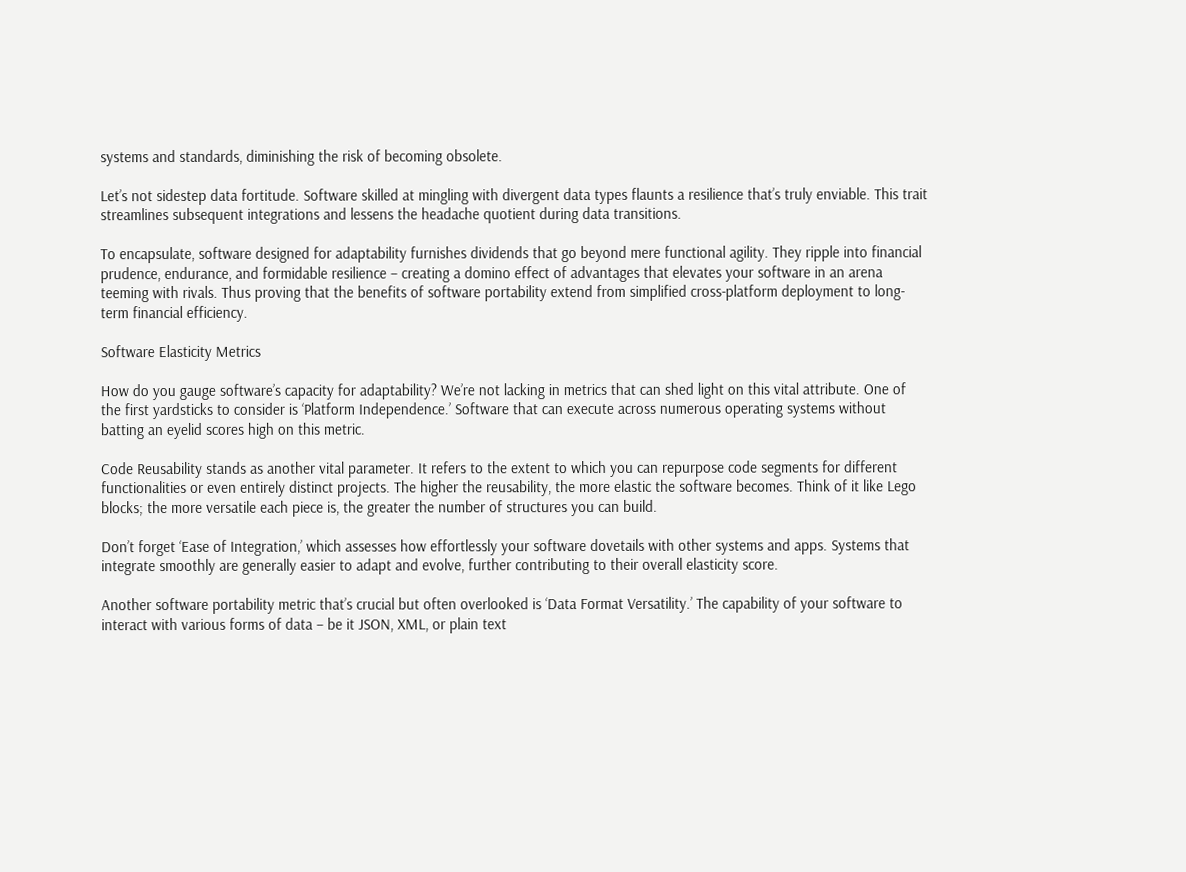systems and standards, diminishing the risk of becoming obsolete.

Let’s not sidestep data fortitude. Software skilled at mingling with divergent data types flaunts a resilience that’s truly enviable. This trait streamlines subsequent integrations and lessens the headache quotient during data transitions.

To encapsulate, software designed for adaptability furnishes dividends that go beyond mere functional agility. They ripple into financial prudence, endurance, and formidable resilience – creating a domino effect of advantages that elevates your software in an arena teeming with rivals. Thus proving that the benefits of software portability extend from simplified cross-platform deployment to long-term financial efficiency.

Software Elasticity Metrics

How do you gauge software’s capacity for adaptability? We’re not lacking in metrics that can shed light on this vital attribute. One of the first yardsticks to consider is ‘Platform Independence.’ Software that can execute across numerous operating systems without batting an eyelid scores high on this metric.

Code Reusability stands as another vital parameter. It refers to the extent to which you can repurpose code segments for different functionalities or even entirely distinct projects. The higher the reusability, the more elastic the software becomes. Think of it like Lego blocks; the more versatile each piece is, the greater the number of structures you can build.

Don’t forget ‘Ease of Integration,’ which assesses how effortlessly your software dovetails with other systems and apps. Systems that integrate smoothly are generally easier to adapt and evolve, further contributing to their overall elasticity score.

Another software portability metric that’s crucial but often overlooked is ‘Data Format Versatility.’ The capability of your software to interact with various forms of data – be it JSON, XML, or plain text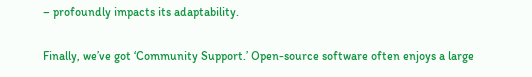– profoundly impacts its adaptability.

Finally, we’ve got ‘Community Support.’ Open-source software often enjoys a large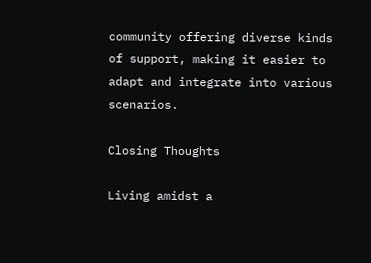community offering diverse kinds of support, making it easier to adapt and integrate into various scenarios.

Closing Thoughts

Living amidst a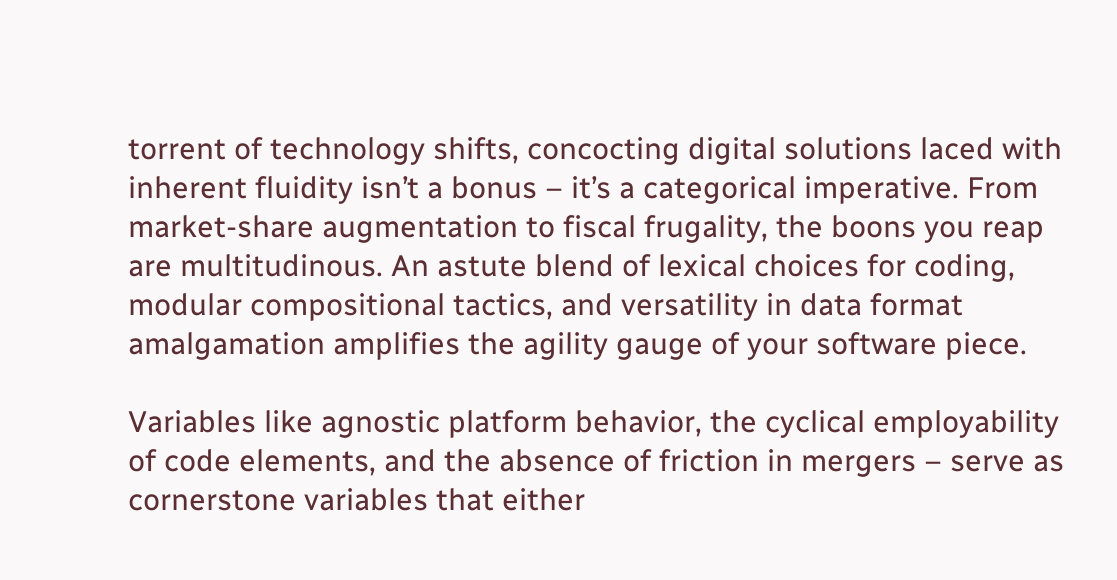torrent of technology shifts, concocting digital solutions laced with inherent fluidity isn’t a bonus – it’s a categorical imperative. From market-share augmentation to fiscal frugality, the boons you reap are multitudinous. An astute blend of lexical choices for coding, modular compositional tactics, and versatility in data format amalgamation amplifies the agility gauge of your software piece.

Variables like agnostic platform behavior, the cyclical employability of code elements, and the absence of friction in mergers – serve as cornerstone variables that either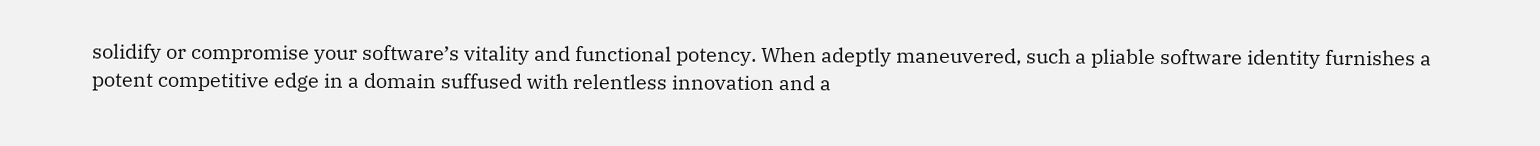solidify or compromise your software’s vitality and functional potency. When adeptly maneuvered, such a pliable software identity furnishes a potent competitive edge in a domain suffused with relentless innovation and a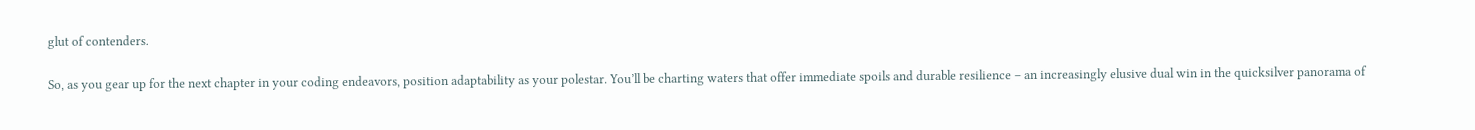glut of contenders.

So, as you gear up for the next chapter in your coding endeavors, position adaptability as your polestar. You’ll be charting waters that offer immediate spoils and durable resilience – an increasingly elusive dual win in the quicksilver panorama of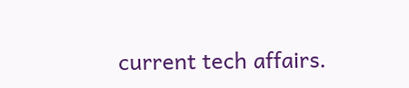current tech affairs.